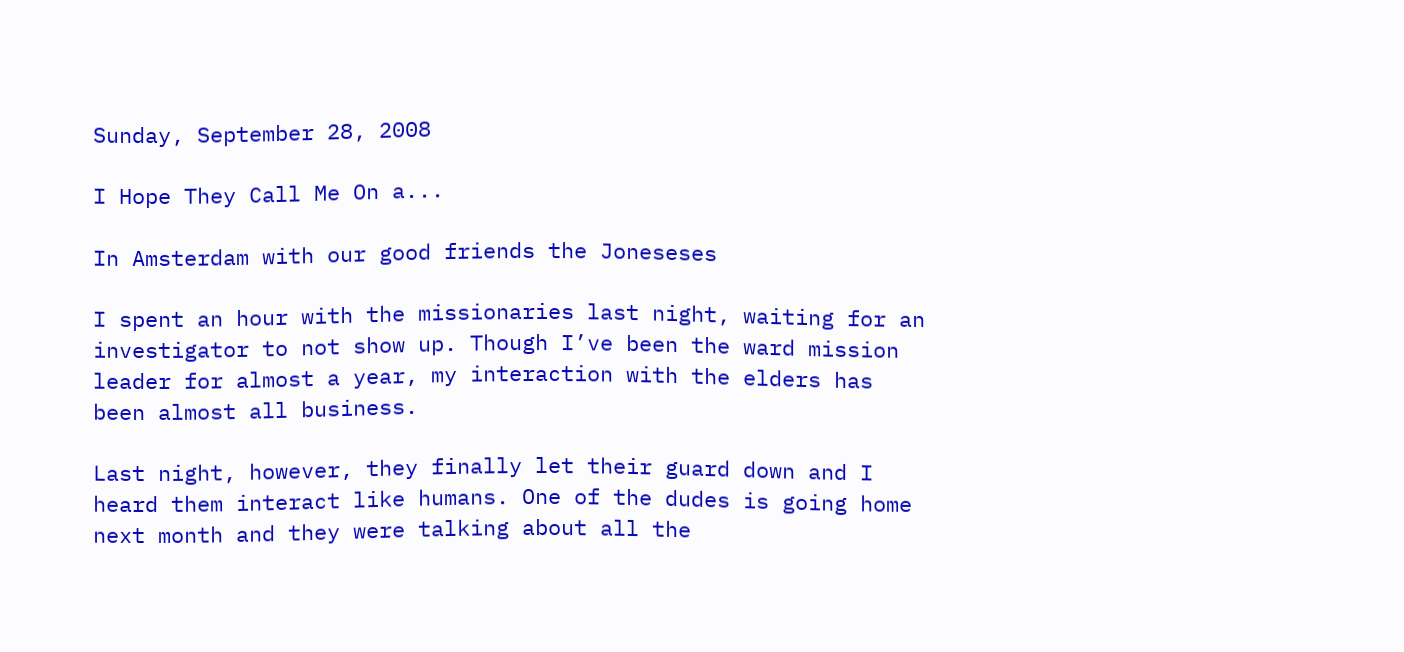Sunday, September 28, 2008

I Hope They Call Me On a...

In Amsterdam with our good friends the Joneseses

I spent an hour with the missionaries last night, waiting for an investigator to not show up. Though I’ve been the ward mission leader for almost a year, my interaction with the elders has been almost all business.

Last night, however, they finally let their guard down and I heard them interact like humans. One of the dudes is going home next month and they were talking about all the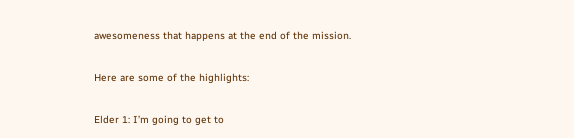awesomeness that happens at the end of the mission.

Here are some of the highlights:

Elder 1: I’m going to get to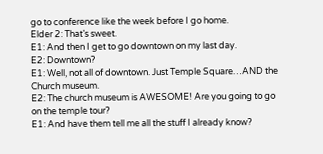go to conference like the week before I go home.
Elder 2: That’s sweet.
E1: And then I get to go downtown on my last day.
E2: Downtown?
E1: Well, not all of downtown. Just Temple Square…AND the Church museum.
E2: The church museum is AWESOME! Are you going to go on the temple tour?
E1: And have them tell me all the stuff I already know?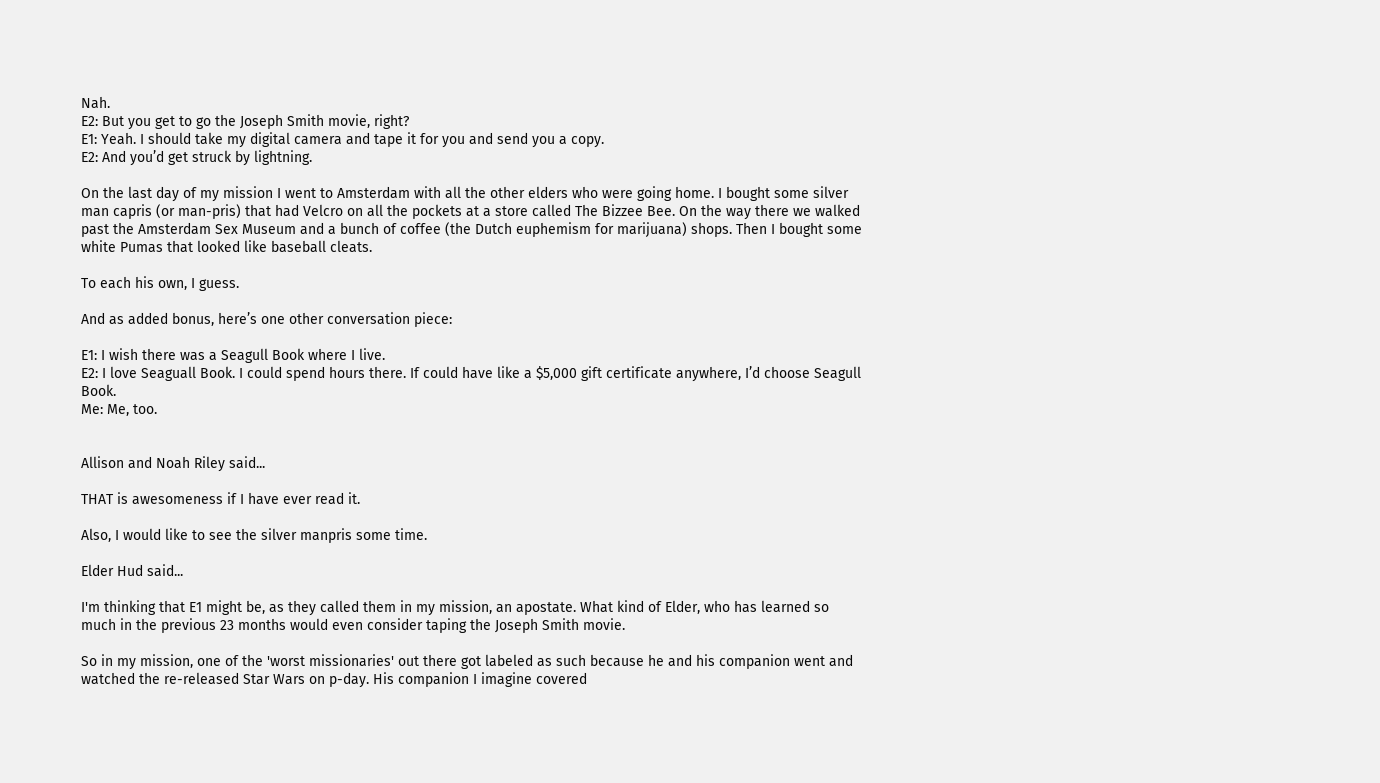Nah.
E2: But you get to go the Joseph Smith movie, right?
E1: Yeah. I should take my digital camera and tape it for you and send you a copy.
E2: And you’d get struck by lightning.

On the last day of my mission I went to Amsterdam with all the other elders who were going home. I bought some silver man capris (or man-pris) that had Velcro on all the pockets at a store called The Bizzee Bee. On the way there we walked past the Amsterdam Sex Museum and a bunch of coffee (the Dutch euphemism for marijuana) shops. Then I bought some white Pumas that looked like baseball cleats.

To each his own, I guess.

And as added bonus, here’s one other conversation piece:

E1: I wish there was a Seagull Book where I live.
E2: I love Seaguall Book. I could spend hours there. If could have like a $5,000 gift certificate anywhere, I’d choose Seagull Book.
Me: Me, too.


Allison and Noah Riley said...

THAT is awesomeness if I have ever read it.

Also, I would like to see the silver manpris some time.

Elder Hud said...

I'm thinking that E1 might be, as they called them in my mission, an apostate. What kind of Elder, who has learned so much in the previous 23 months would even consider taping the Joseph Smith movie.

So in my mission, one of the 'worst missionaries' out there got labeled as such because he and his companion went and watched the re-released Star Wars on p-day. His companion I imagine covered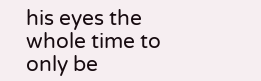his eyes the whole time to only be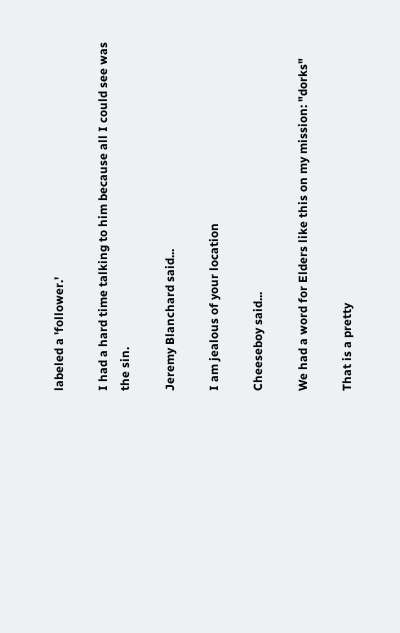labeled a 'follower.'

I had a hard time talking to him because all I could see was the sin.

Jeremy Blanchard said...

I am jealous of your location

Cheeseboy said...

We had a word for Elders like this on my mission: "dorks"

That is a pretty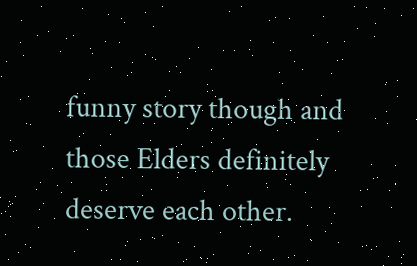funny story though and those Elders definitely deserve each other.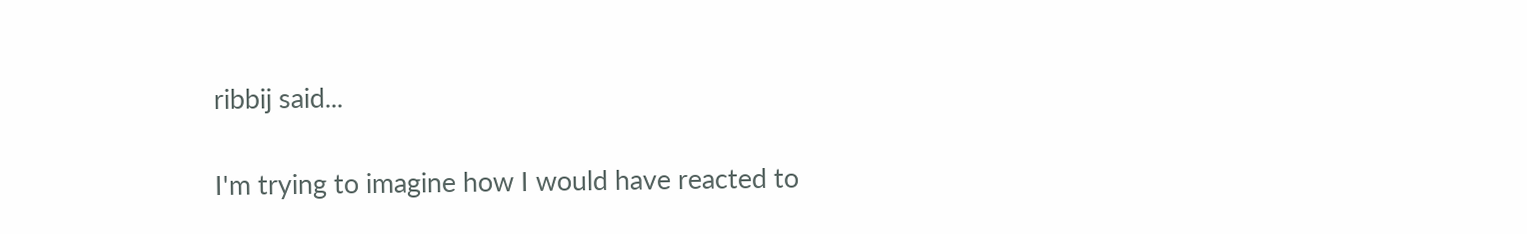ribbij said...

I'm trying to imagine how I would have reacted to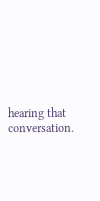hearing that conversation.